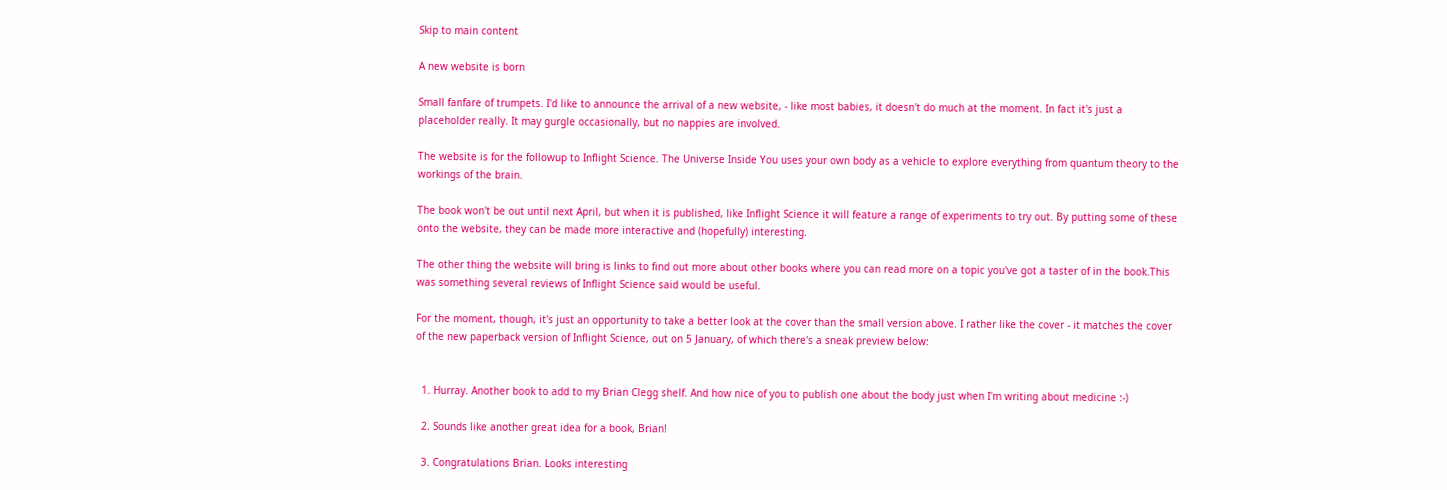Skip to main content

A new website is born

Small fanfare of trumpets. I'd like to announce the arrival of a new website, - like most babies, it doesn't do much at the moment. In fact it's just a placeholder really. It may gurgle occasionally, but no nappies are involved.

The website is for the followup to Inflight Science. The Universe Inside You uses your own body as a vehicle to explore everything from quantum theory to the workings of the brain.

The book won't be out until next April, but when it is published, like Inflight Science it will feature a range of experiments to try out. By putting some of these onto the website, they can be made more interactive and (hopefully) interesting.

The other thing the website will bring is links to find out more about other books where you can read more on a topic you've got a taster of in the book.This was something several reviews of Inflight Science said would be useful.

For the moment, though, it's just an opportunity to take a better look at the cover than the small version above. I rather like the cover - it matches the cover of the new paperback version of Inflight Science, out on 5 January, of which there's a sneak preview below:


  1. Hurray. Another book to add to my Brian Clegg shelf. And how nice of you to publish one about the body just when I'm writing about medicine :-)

  2. Sounds like another great idea for a book, Brian!

  3. Congratulations Brian. Looks interesting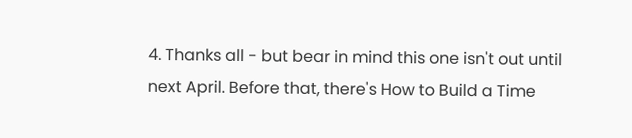4. Thanks all - but bear in mind this one isn't out until next April. Before that, there's How to Build a Time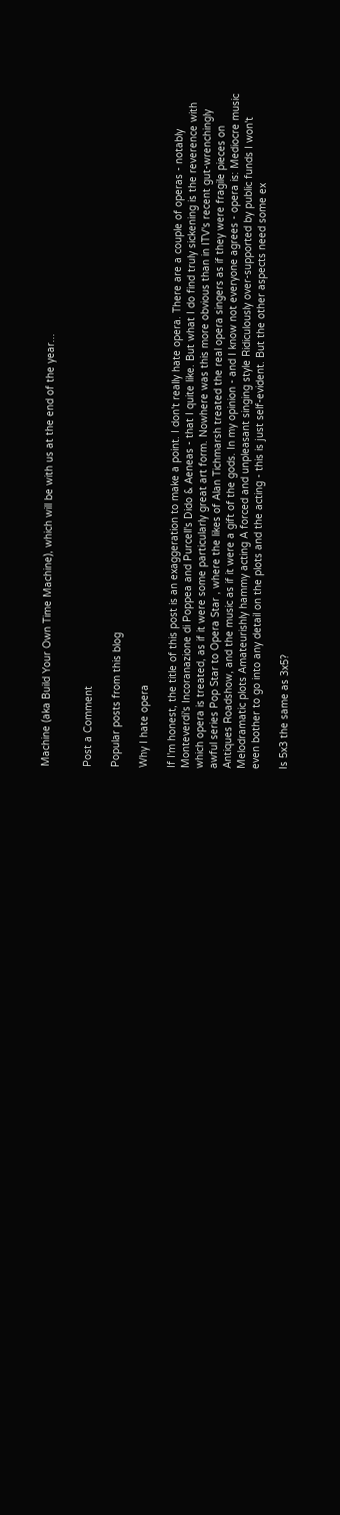Machine (aka Build Your Own Time Machine), which will be with us at the end of the year...


Post a Comment

Popular posts from this blog

Why I hate opera

If I'm honest, the title of this post is an exaggeration to make a point. I don't really hate opera. There are a couple of operas - notably Monteverdi's Incoranazione di Poppea and Purcell's Dido & Aeneas - that I quite like. But what I do find truly sickening is the reverence with which opera is treated, as if it were some particularly great art form. Nowhere was this more obvious than in ITV's recent gut-wrenchingly awful series Pop Star to Opera Star , where the likes of Alan Tichmarsh treated the real opera singers as if they were fragile pieces on Antiques Roadshow, and the music as if it were a gift of the gods. In my opinion - and I know not everyone agrees - opera is: Mediocre music Melodramatic plots Amateurishly hammy acting A forced and unpleasant singing style Ridiculously over-supported by public funds I won't even bother to go into any detail on the plots and the acting - this is just self-evident. But the other aspects need some ex

Is 5x3 the same as 3x5?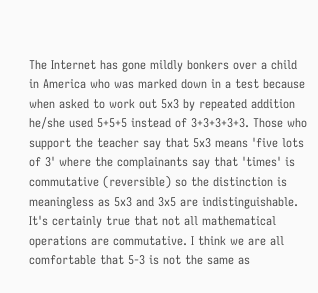The Internet has gone mildly bonkers over a child in America who was marked down in a test because when asked to work out 5x3 by repeated addition he/she used 5+5+5 instead of 3+3+3+3+3. Those who support the teacher say that 5x3 means 'five lots of 3' where the complainants say that 'times' is commutative (reversible) so the distinction is meaningless as 5x3 and 3x5 are indistinguishable. It's certainly true that not all mathematical operations are commutative. I think we are all comfortable that 5-3 is not the same as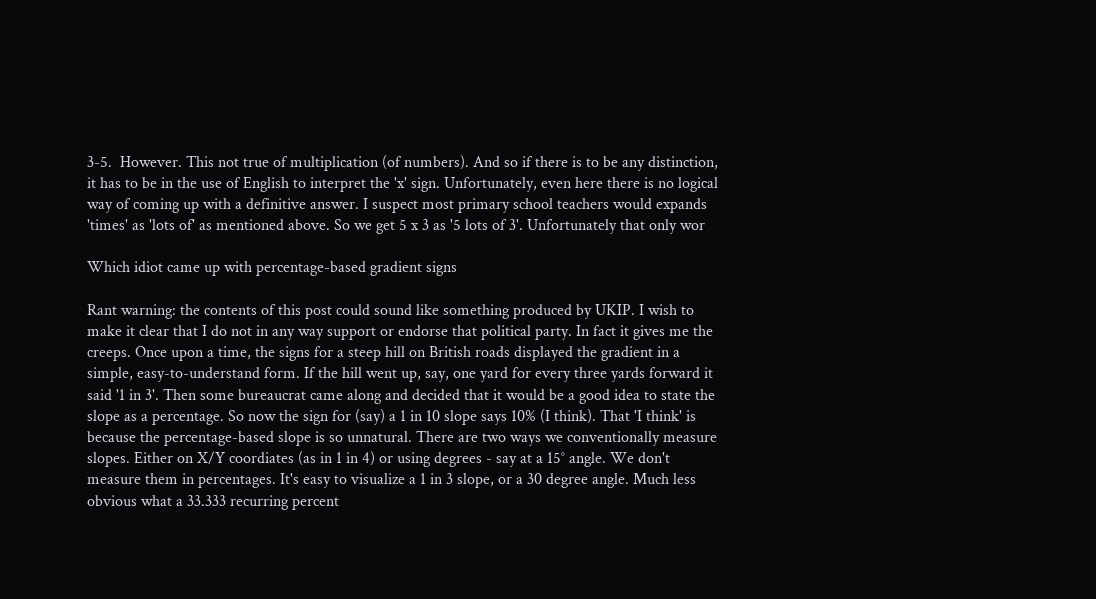3-5.  However. This not true of multiplication (of numbers). And so if there is to be any distinction, it has to be in the use of English to interpret the 'x' sign. Unfortunately, even here there is no logical way of coming up with a definitive answer. I suspect most primary school teachers would expands 'times' as 'lots of' as mentioned above. So we get 5 x 3 as '5 lots of 3'. Unfortunately that only wor

Which idiot came up with percentage-based gradient signs

Rant warning: the contents of this post could sound like something produced by UKIP. I wish to make it clear that I do not in any way support or endorse that political party. In fact it gives me the creeps. Once upon a time, the signs for a steep hill on British roads displayed the gradient in a simple, easy-to-understand form. If the hill went up, say, one yard for every three yards forward it said '1 in 3'. Then some bureaucrat came along and decided that it would be a good idea to state the slope as a percentage. So now the sign for (say) a 1 in 10 slope says 10% (I think). That 'I think' is because the percentage-based slope is so unnatural. There are two ways we conventionally measure slopes. Either on X/Y coordiates (as in 1 in 4) or using degrees - say at a 15° angle. We don't measure them in percentages. It's easy to visualize a 1 in 3 slope, or a 30 degree angle. Much less obvious what a 33.333 recurring percent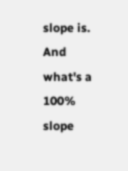slope is. And what's a 100% slope